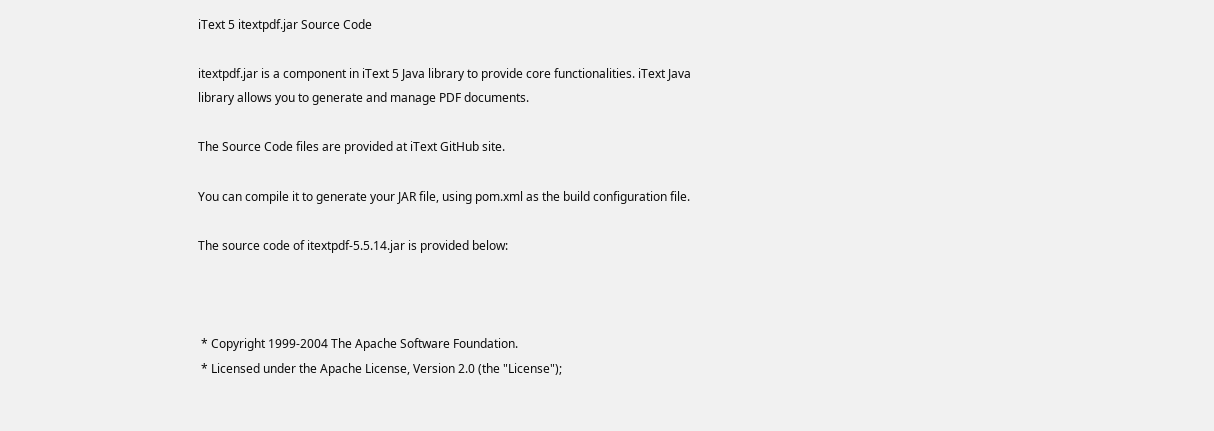iText 5 itextpdf.jar Source Code

itextpdf.jar is a component in iText 5 Java library to provide core functionalities. iText Java library allows you to generate and manage PDF documents.

The Source Code files are provided at iText GitHub site.

You can compile it to generate your JAR file, using pom.xml as the build configuration file.

The source code of itextpdf-5.5.14.jar is provided below:



 * Copyright 1999-2004 The Apache Software Foundation.
 * Licensed under the Apache License, Version 2.0 (the "License");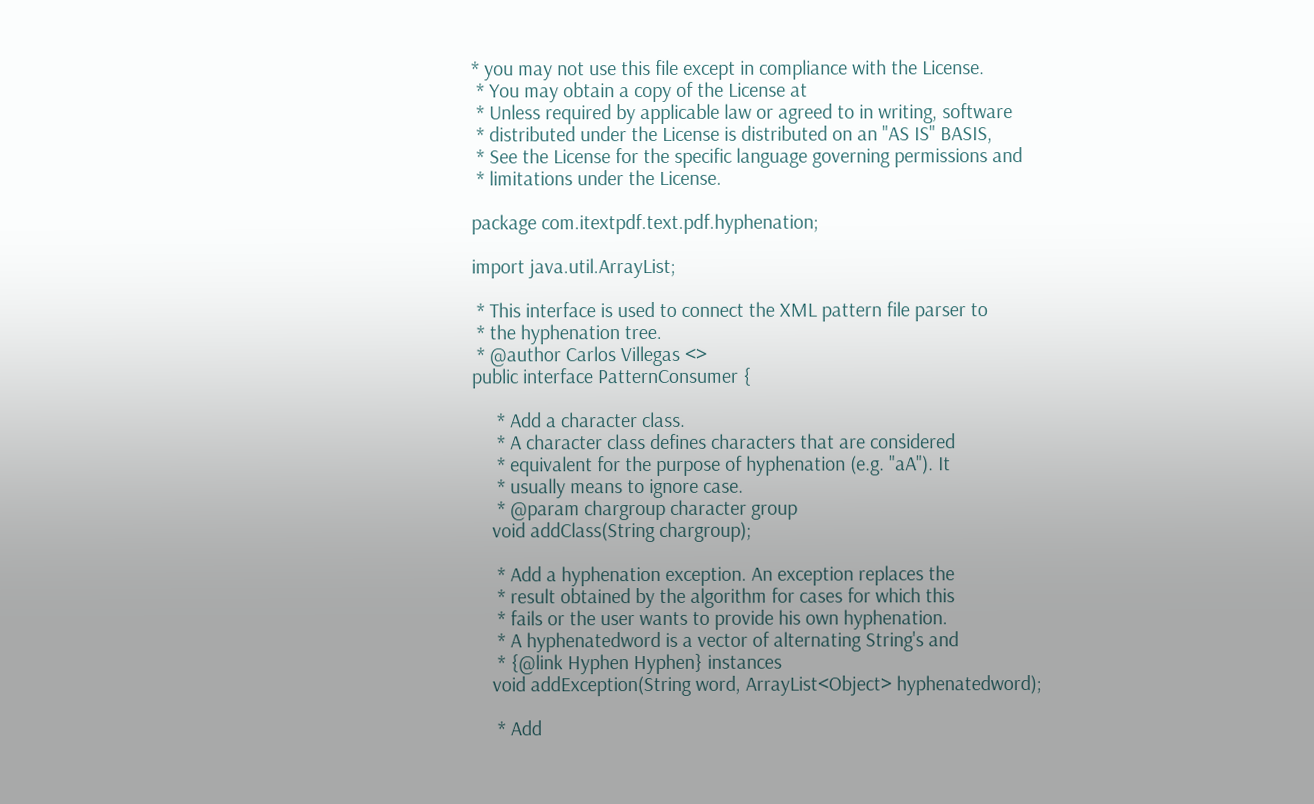* you may not use this file except in compliance with the License.
 * You may obtain a copy of the License at
 * Unless required by applicable law or agreed to in writing, software
 * distributed under the License is distributed on an "AS IS" BASIS,
 * See the License for the specific language governing permissions and
 * limitations under the License.

package com.itextpdf.text.pdf.hyphenation;

import java.util.ArrayList;

 * This interface is used to connect the XML pattern file parser to
 * the hyphenation tree.
 * @author Carlos Villegas <>
public interface PatternConsumer {

     * Add a character class.
     * A character class defines characters that are considered
     * equivalent for the purpose of hyphenation (e.g. "aA"). It
     * usually means to ignore case.
     * @param chargroup character group
    void addClass(String chargroup);

     * Add a hyphenation exception. An exception replaces the
     * result obtained by the algorithm for cases for which this
     * fails or the user wants to provide his own hyphenation.
     * A hyphenatedword is a vector of alternating String's and
     * {@link Hyphen Hyphen} instances
    void addException(String word, ArrayList<Object> hyphenatedword);

     * Add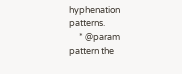hyphenation patterns.
     * @param pattern the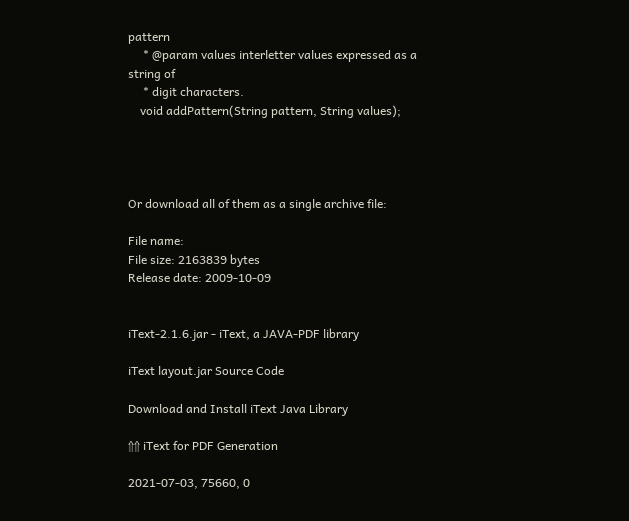pattern
     * @param values interletter values expressed as a string of
     * digit characters.
    void addPattern(String pattern, String values);




Or download all of them as a single archive file:

File name:
File size: 2163839 bytes
Release date: 2009-10-09


iText-2.1.6.jar - iText, a JAVA-PDF library

iText layout.jar Source Code

Download and Install iText Java Library

⇑⇑ iText for PDF Generation

2021-07-03, 75660, 0